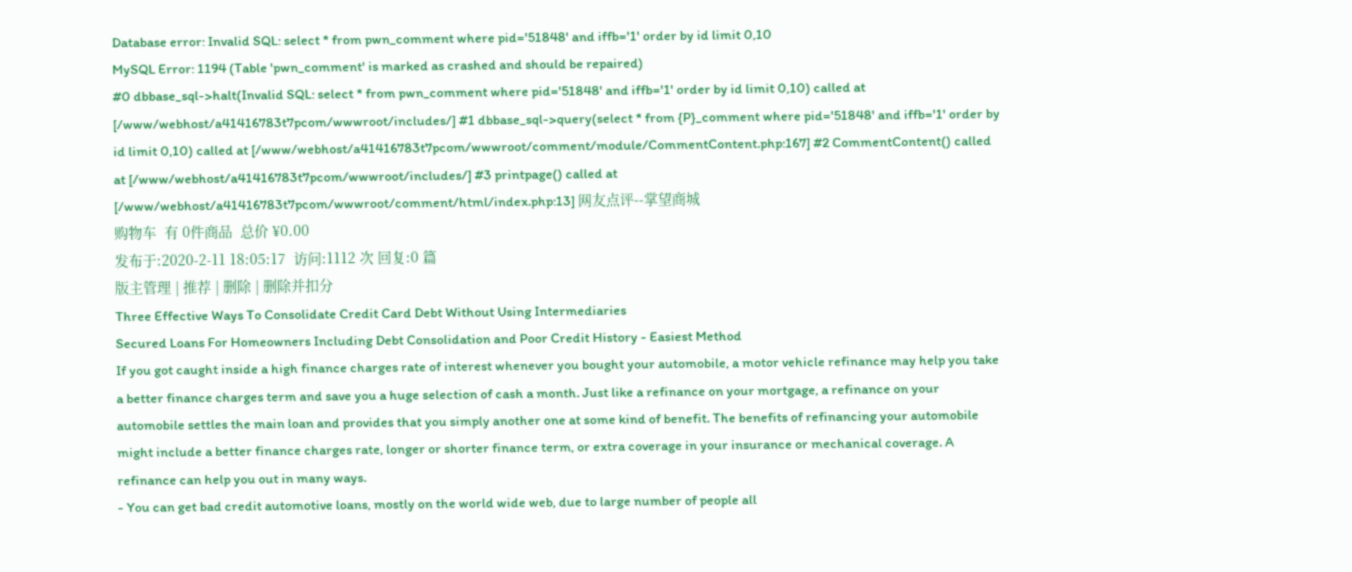Database error: Invalid SQL: select * from pwn_comment where pid='51848' and iffb='1' order by id limit 0,10
MySQL Error: 1194 (Table 'pwn_comment' is marked as crashed and should be repaired)
#0 dbbase_sql->halt(Invalid SQL: select * from pwn_comment where pid='51848' and iffb='1' order by id limit 0,10) called at [/www/webhost/a41416783t7pcom/wwwroot/includes/] #1 dbbase_sql->query(select * from {P}_comment where pid='51848' and iffb='1' order by id limit 0,10) called at [/www/webhost/a41416783t7pcom/wwwroot/comment/module/CommentContent.php:167] #2 CommentContent() called at [/www/webhost/a41416783t7pcom/wwwroot/includes/] #3 printpage() called at [/www/webhost/a41416783t7pcom/wwwroot/comment/html/index.php:13] 网友点评--掌望商城
购物车  有 0件商品  总价 ¥0.00
发布于:2020-2-11 18:05:17  访问:1112 次 回复:0 篇
版主管理 | 推荐 | 删除 | 删除并扣分
Three Effective Ways To Consolidate Credit Card Debt Without Using Intermediaries
Secured Loans For Homeowners Including Debt Consolidation and Poor Credit History - Easiest Method
If you got caught inside a high finance charges rate of interest whenever you bought your automobile, a motor vehicle refinance may help you take a better finance charges term and save you a huge selection of cash a month. Just like a refinance on your mortgage, a refinance on your automobile settles the main loan and provides that you simply another one at some kind of benefit. The benefits of refinancing your automobile might include a better finance charges rate, longer or shorter finance term, or extra coverage in your insurance or mechanical coverage. A refinance can help you out in many ways.
- You can get bad credit automotive loans, mostly on the world wide web, due to large number of people all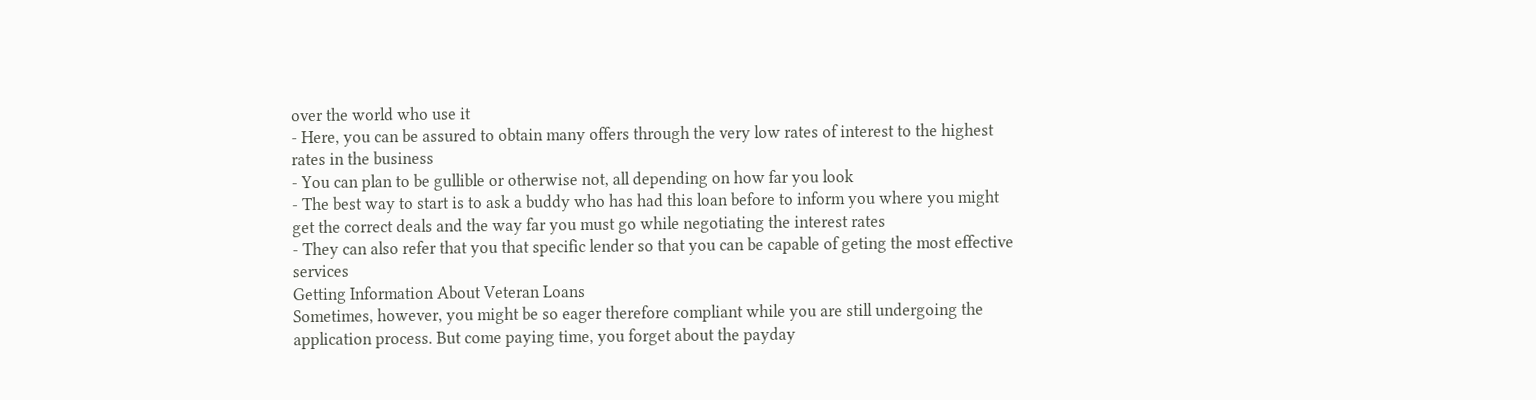over the world who use it
- Here, you can be assured to obtain many offers through the very low rates of interest to the highest rates in the business
- You can plan to be gullible or otherwise not, all depending on how far you look
- The best way to start is to ask a buddy who has had this loan before to inform you where you might get the correct deals and the way far you must go while negotiating the interest rates
- They can also refer that you that specific lender so that you can be capable of geting the most effective services
Getting Information About Veteran Loans
Sometimes, however, you might be so eager therefore compliant while you are still undergoing the application process. But come paying time, you forget about the payday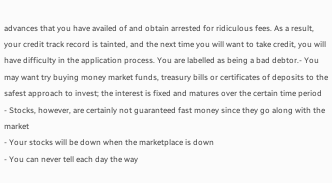advances that you have availed of and obtain arrested for ridiculous fees. As a result, your credit track record is tainted, and the next time you will want to take credit, you will have difficulty in the application process. You are labelled as being a bad debtor.- You may want try buying money market funds, treasury bills or certificates of deposits to the safest approach to invest; the interest is fixed and matures over the certain time period
- Stocks, however, are certainly not guaranteed fast money since they go along with the market
- Your stocks will be down when the marketplace is down
- You can never tell each day the way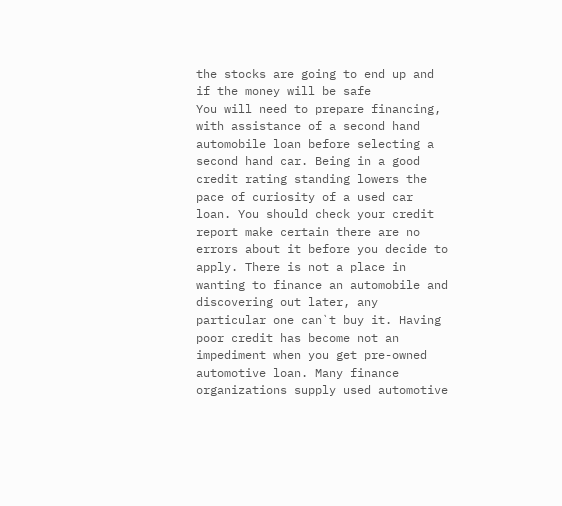the stocks are going to end up and if the money will be safe
You will need to prepare financing, with assistance of a second hand automobile loan before selecting a second hand car. Being in a good credit rating standing lowers the pace of curiosity of a used car loan. You should check your credit report make certain there are no errors about it before you decide to apply. There is not a place in wanting to finance an automobile and discovering out later, any particular one can`t buy it. Having poor credit has become not an impediment when you get pre-owned automotive loan. Many finance organizations supply used automotive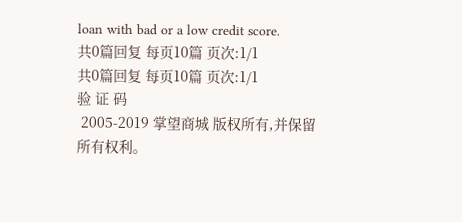loan with bad or a low credit score.
共0篇回复 每页10篇 页次:1/1
共0篇回复 每页10篇 页次:1/1
验 证 码
 2005-2019 掌望商城 版权所有,并保留所有权利。